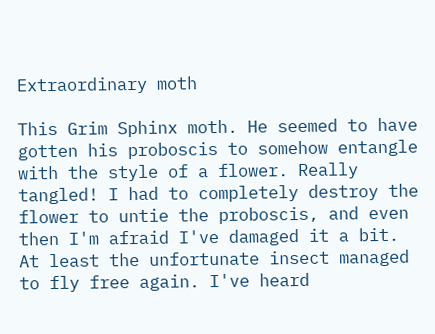Extraordinary moth

This Grim Sphinx moth. He seemed to have gotten his proboscis to somehow entangle with the style of a flower. Really tangled! I had to completely destroy the flower to untie the proboscis, and even then I'm afraid I've damaged it a bit. At least the unfortunate insect managed to fly free again. I've heard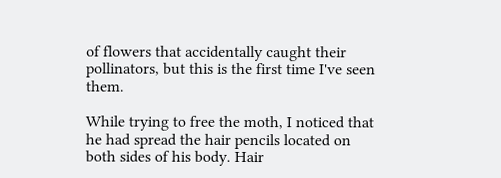of flowers that accidentally caught their pollinators, but this is the first time I've seen them.

While trying to free the moth, I noticed that he had spread the hair pencils located on both sides of his body. Hair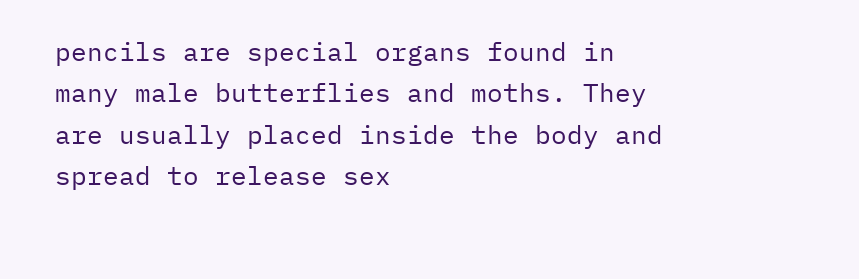pencils are special organs found in many male butterflies and moths. They are usually placed inside the body and spread to release sex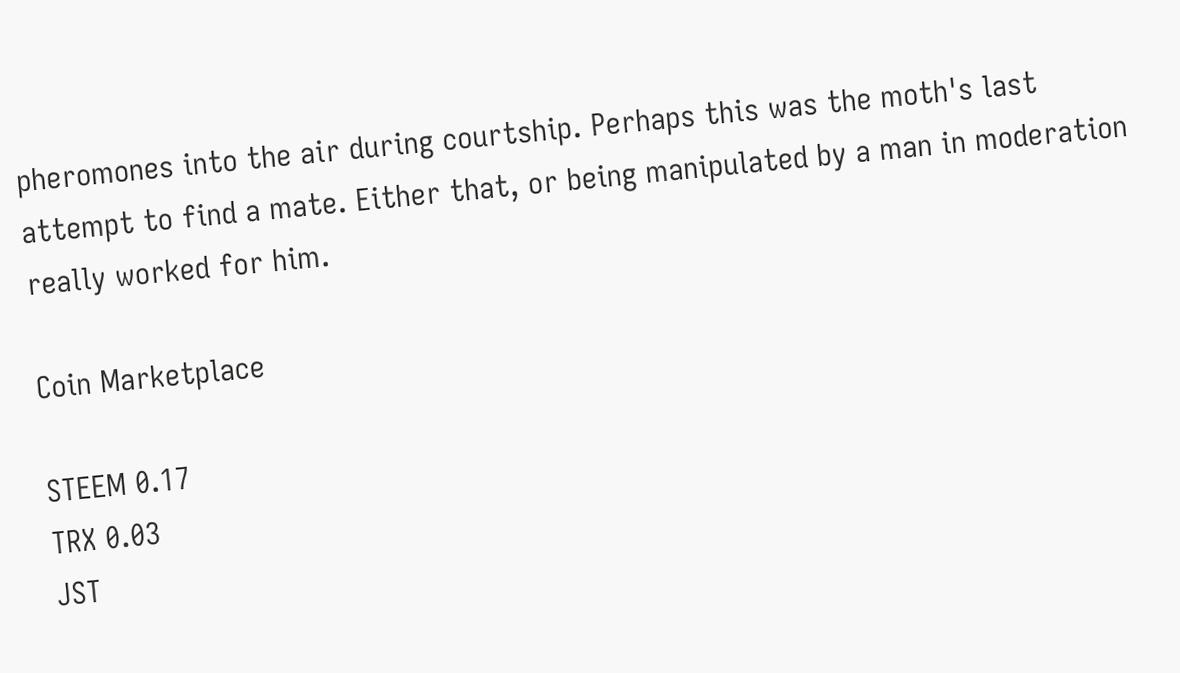pheromones into the air during courtship. Perhaps this was the moth's last attempt to find a mate. Either that, or being manipulated by a man in moderation really worked for him.

Coin Marketplace

STEEM 0.17
TRX 0.03
JST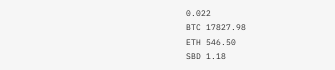0.022
BTC 17827.98
ETH 546.50
SBD 1.18